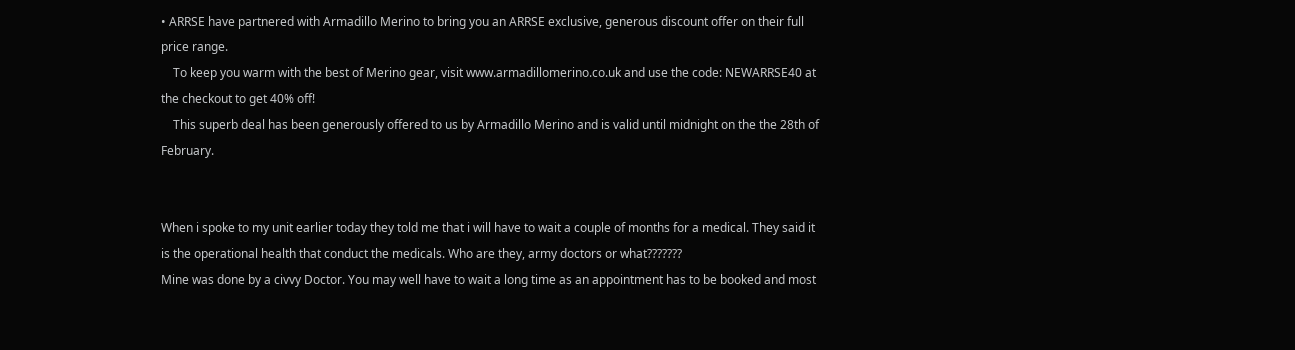• ARRSE have partnered with Armadillo Merino to bring you an ARRSE exclusive, generous discount offer on their full price range.
    To keep you warm with the best of Merino gear, visit www.armadillomerino.co.uk and use the code: NEWARRSE40 at the checkout to get 40% off!
    This superb deal has been generously offered to us by Armadillo Merino and is valid until midnight on the the 28th of February.


When i spoke to my unit earlier today they told me that i will have to wait a couple of months for a medical. They said it is the operational health that conduct the medicals. Who are they, army doctors or what???????
Mine was done by a civvy Doctor. You may well have to wait a long time as an appointment has to be booked and most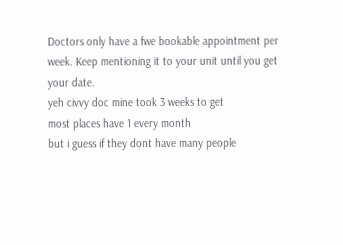Doctors only have a fwe bookable appointment per week. Keep mentioning it to your unit until you get your date.
yeh civvy doc mine took 3 weeks to get
most places have 1 every month
but i guess if they dont have many people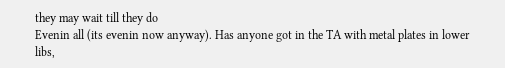they may wait till they do
Evenin all (its evenin now anyway). Has anyone got in the TA with metal plates in lower libs,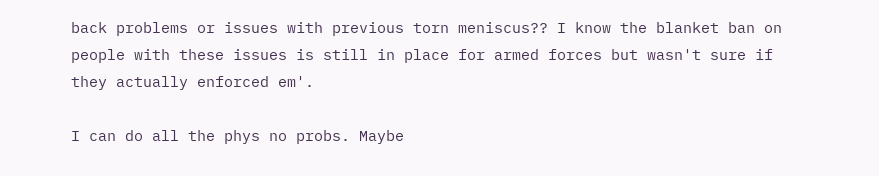back problems or issues with previous torn meniscus?? I know the blanket ban on people with these issues is still in place for armed forces but wasn't sure if they actually enforced em'.

I can do all the phys no probs. Maybe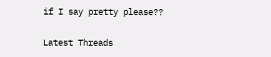if I say pretty please??

Latest Threads